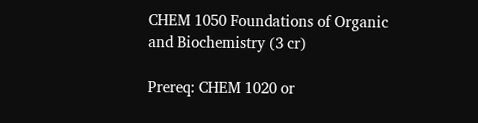CHEM 1050 Foundations of Organic and Biochemistry (3 cr)

Prereq: CHEM 1020 or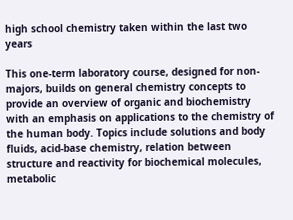high school chemistry taken within the last two years

This one-term laboratory course, designed for non-majors, builds on general chemistry concepts to provide an overview of organic and biochemistry with an emphasis on applications to the chemistry of the human body. Topics include solutions and body fluids, acid-base chemistry, relation between structure and reactivity for biochemical molecules, metabolic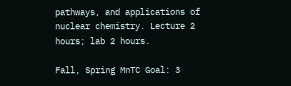pathways, and applications of nuclear chemistry. Lecture 2 hours; lab 2 hours.

Fall, Spring MnTC Goal: 3